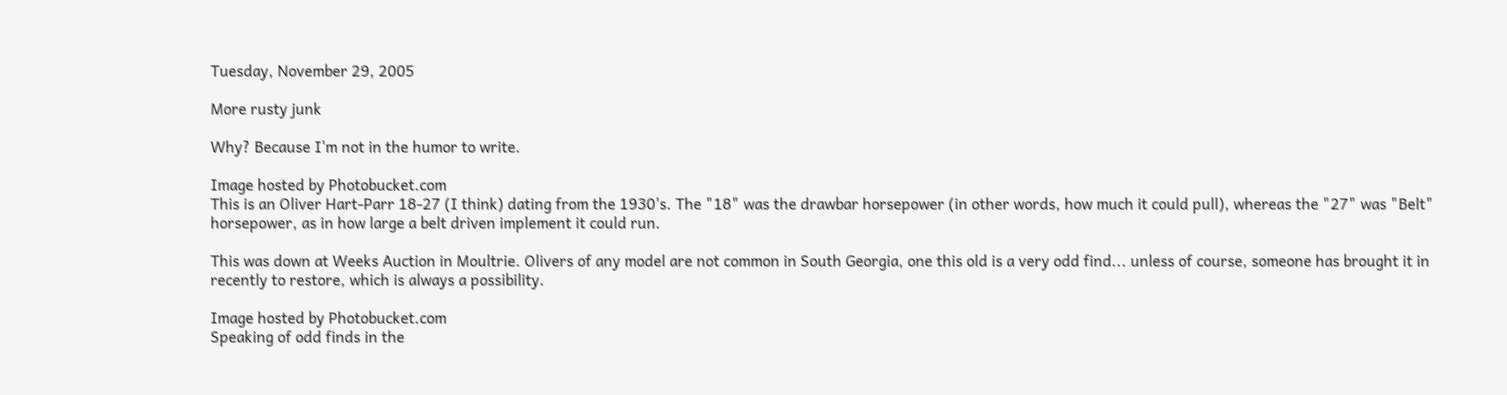Tuesday, November 29, 2005

More rusty junk

Why? Because I'm not in the humor to write.

Image hosted by Photobucket.com
This is an Oliver Hart-Parr 18-27 (I think) dating from the 1930's. The "18" was the drawbar horsepower (in other words, how much it could pull), whereas the "27" was "Belt" horsepower, as in how large a belt driven implement it could run.

This was down at Weeks Auction in Moultrie. Olivers of any model are not common in South Georgia, one this old is a very odd find... unless of course, someone has brought it in recently to restore, which is always a possibility.

Image hosted by Photobucket.com
Speaking of odd finds in the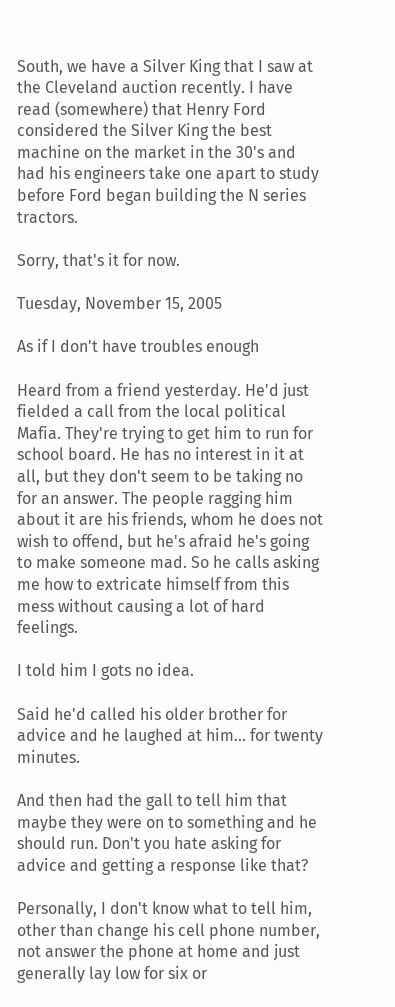South, we have a Silver King that I saw at the Cleveland auction recently. I have read (somewhere) that Henry Ford considered the Silver King the best machine on the market in the 30's and had his engineers take one apart to study before Ford began building the N series tractors.

Sorry, that's it for now.

Tuesday, November 15, 2005

As if I don't have troubles enough

Heard from a friend yesterday. He'd just fielded a call from the local political Mafia. They're trying to get him to run for school board. He has no interest in it at all, but they don't seem to be taking no for an answer. The people ragging him about it are his friends, whom he does not wish to offend, but he's afraid he's going to make someone mad. So he calls asking me how to extricate himself from this mess without causing a lot of hard feelings.

I told him I gots no idea.

Said he'd called his older brother for advice and he laughed at him... for twenty minutes.

And then had the gall to tell him that maybe they were on to something and he should run. Don't you hate asking for advice and getting a response like that?

Personally, I don't know what to tell him, other than change his cell phone number, not answer the phone at home and just generally lay low for six or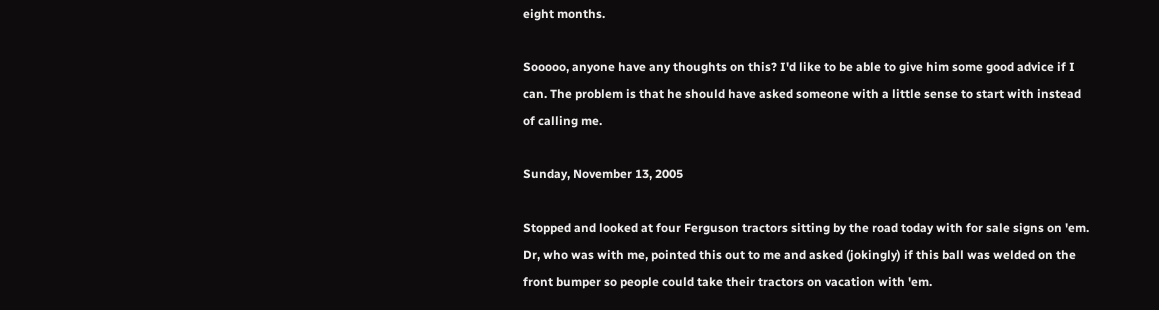eight months.

Sooooo, anyone have any thoughts on this? I'd like to be able to give him some good advice if I can. The problem is that he should have asked someone with a little sense to start with instead of calling me.

Sunday, November 13, 2005

Stopped and looked at four Ferguson tractors sitting by the road today with for sale signs on 'em. Dr, who was with me, pointed this out to me and asked (jokingly) if this ball was welded on the front bumper so people could take their tractors on vacation with 'em.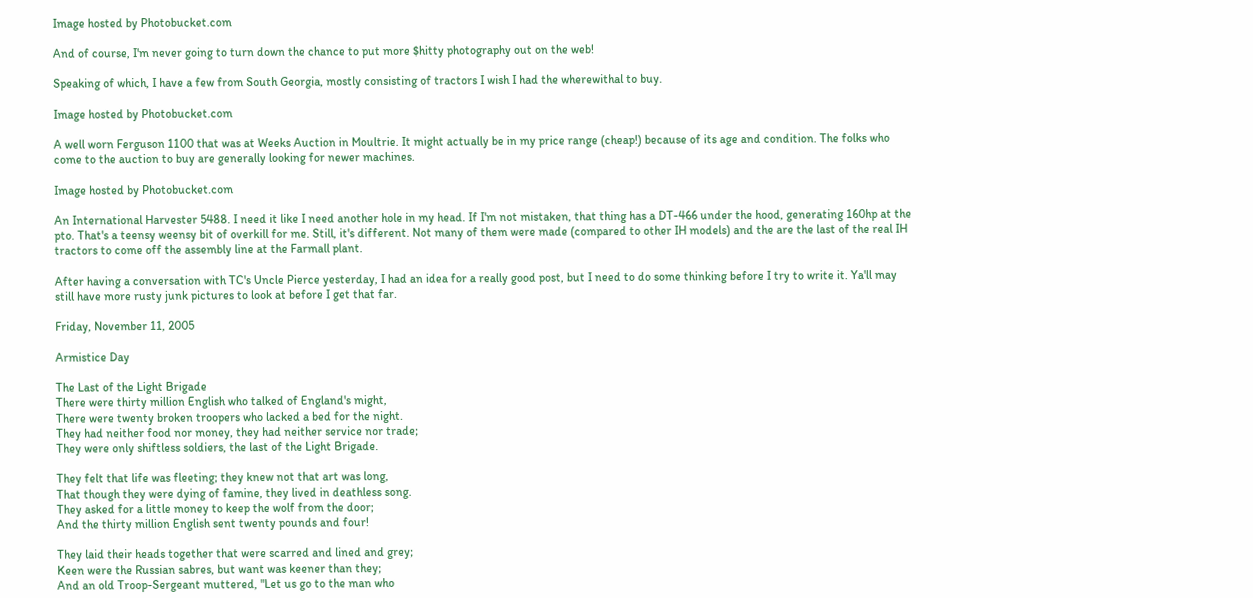Image hosted by Photobucket.com

And of course, I'm never going to turn down the chance to put more $hitty photography out on the web!

Speaking of which, I have a few from South Georgia, mostly consisting of tractors I wish I had the wherewithal to buy.

Image hosted by Photobucket.com

A well worn Ferguson 1100 that was at Weeks Auction in Moultrie. It might actually be in my price range (cheap!) because of its age and condition. The folks who come to the auction to buy are generally looking for newer machines.

Image hosted by Photobucket.com

An International Harvester 5488. I need it like I need another hole in my head. If I'm not mistaken, that thing has a DT-466 under the hood, generating 160hp at the pto. That's a teensy weensy bit of overkill for me. Still, it's different. Not many of them were made (compared to other IH models) and the are the last of the real IH tractors to come off the assembly line at the Farmall plant.

After having a conversation with TC's Uncle Pierce yesterday, I had an idea for a really good post, but I need to do some thinking before I try to write it. Ya'll may still have more rusty junk pictures to look at before I get that far.

Friday, November 11, 2005

Armistice Day

The Last of the Light Brigade
There were thirty million English who talked of England's might,
There were twenty broken troopers who lacked a bed for the night.
They had neither food nor money, they had neither service nor trade;
They were only shiftless soldiers, the last of the Light Brigade.

They felt that life was fleeting; they knew not that art was long,
That though they were dying of famine, they lived in deathless song.
They asked for a little money to keep the wolf from the door;
And the thirty million English sent twenty pounds and four!

They laid their heads together that were scarred and lined and grey;
Keen were the Russian sabres, but want was keener than they;
And an old Troop-Sergeant muttered, "Let us go to the man who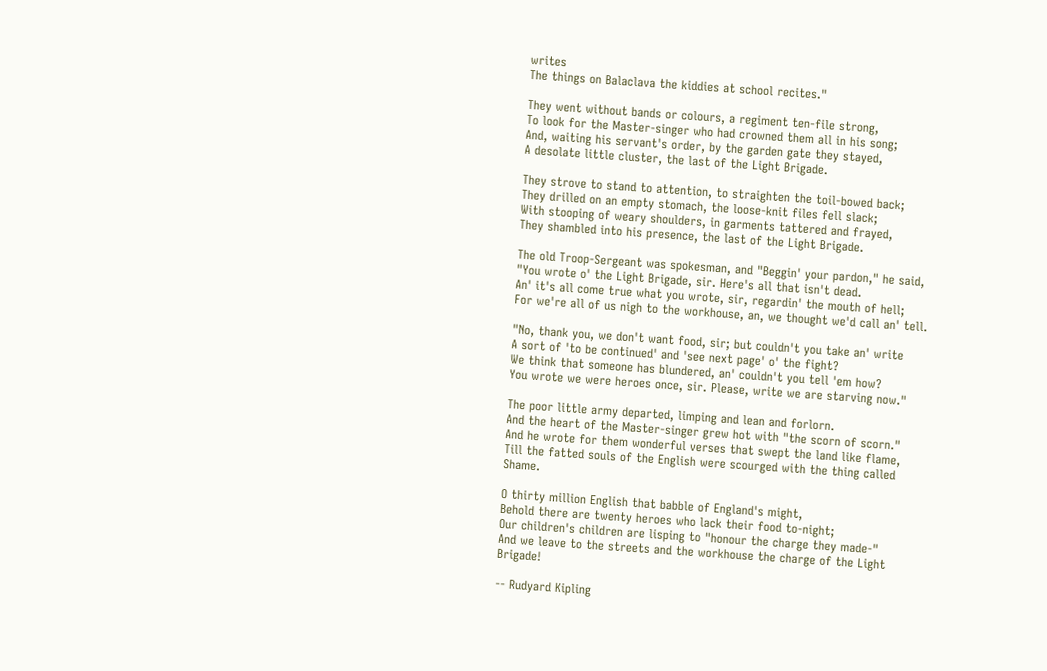writes
The things on Balaclava the kiddies at school recites."

They went without bands or colours, a regiment ten-file strong,
To look for the Master-singer who had crowned them all in his song;
And, waiting his servant's order, by the garden gate they stayed,
A desolate little cluster, the last of the Light Brigade.

They strove to stand to attention, to straighten the toil-bowed back;
They drilled on an empty stomach, the loose-knit files fell slack;
With stooping of weary shoulders, in garments tattered and frayed,
They shambled into his presence, the last of the Light Brigade.

The old Troop-Sergeant was spokesman, and "Beggin' your pardon," he said,
"You wrote o' the Light Brigade, sir. Here's all that isn't dead.
An' it's all come true what you wrote, sir, regardin' the mouth of hell;
For we're all of us nigh to the workhouse, an, we thought we'd call an' tell.

"No, thank you, we don't want food, sir; but couldn't you take an' write
A sort of 'to be continued' and 'see next page' o' the fight?
We think that someone has blundered, an' couldn't you tell 'em how?
You wrote we were heroes once, sir. Please, write we are starving now."

The poor little army departed, limping and lean and forlorn.
And the heart of the Master-singer grew hot with "the scorn of scorn."
And he wrote for them wonderful verses that swept the land like flame,
Till the fatted souls of the English were scourged with the thing called Shame.

O thirty million English that babble of England's might,
Behold there are twenty heroes who lack their food to-night;
Our children's children are lisping to "honour the charge they made-"
And we leave to the streets and the workhouse the charge of the Light Brigade!

-- Rudyard Kipling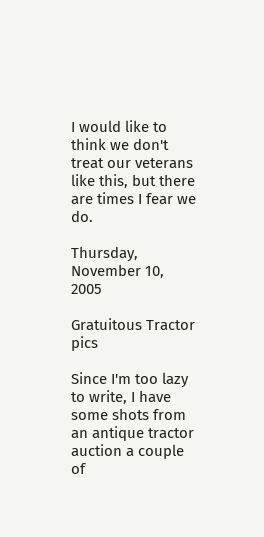I would like to think we don't treat our veterans like this, but there are times I fear we do.

Thursday, November 10, 2005

Gratuitous Tractor pics

Since I'm too lazy to write, I have some shots from an antique tractor auction a couple of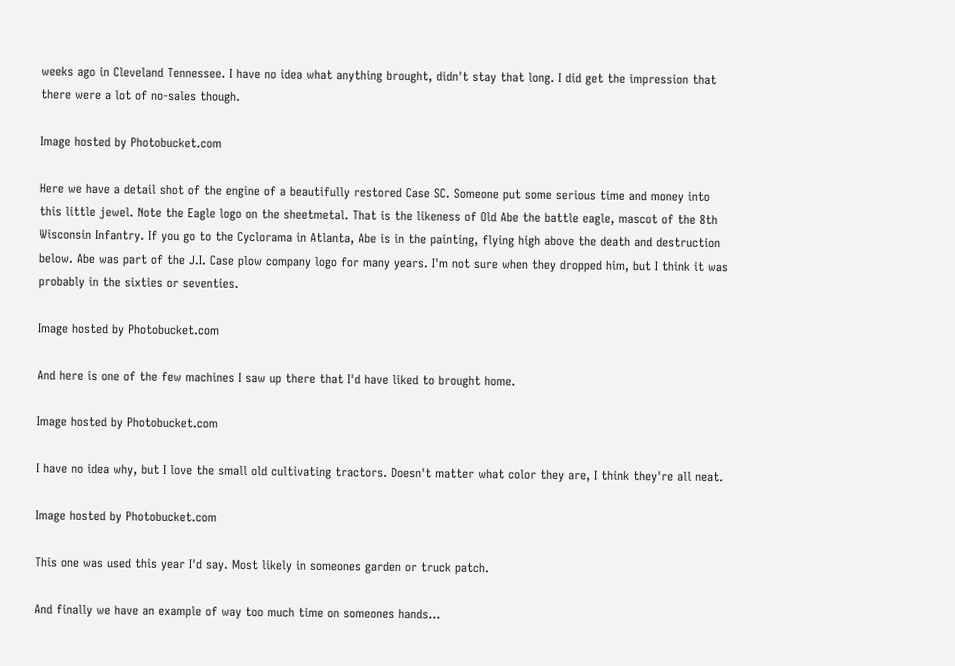weeks ago in Cleveland Tennessee. I have no idea what anything brought, didn't stay that long. I did get the impression that there were a lot of no-sales though.

Image hosted by Photobucket.com

Here we have a detail shot of the engine of a beautifully restored Case SC. Someone put some serious time and money into this little jewel. Note the Eagle logo on the sheetmetal. That is the likeness of Old Abe the battle eagle, mascot of the 8th Wisconsin Infantry. If you go to the Cyclorama in Atlanta, Abe is in the painting, flying high above the death and destruction below. Abe was part of the J.I. Case plow company logo for many years. I'm not sure when they dropped him, but I think it was probably in the sixties or seventies.

Image hosted by Photobucket.com

And here is one of the few machines I saw up there that I'd have liked to brought home.

Image hosted by Photobucket.com

I have no idea why, but I love the small old cultivating tractors. Doesn't matter what color they are, I think they're all neat.

Image hosted by Photobucket.com

This one was used this year I'd say. Most likely in someones garden or truck patch.

And finally we have an example of way too much time on someones hands...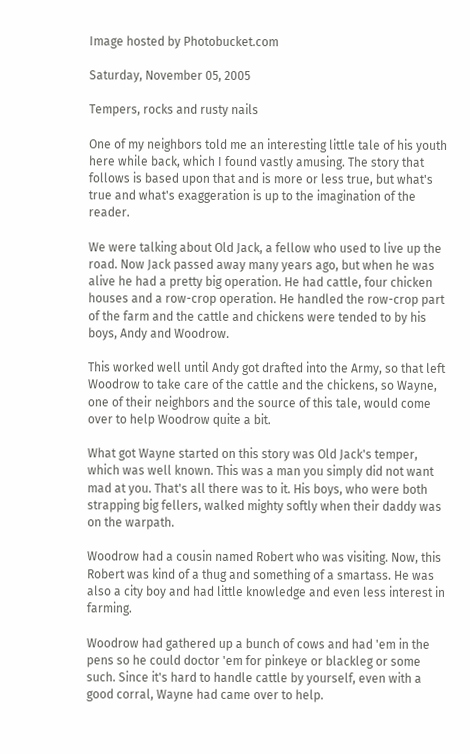Image hosted by Photobucket.com

Saturday, November 05, 2005

Tempers, rocks and rusty nails

One of my neighbors told me an interesting little tale of his youth here while back, which I found vastly amusing. The story that follows is based upon that and is more or less true, but what's true and what's exaggeration is up to the imagination of the reader.

We were talking about Old Jack, a fellow who used to live up the road. Now Jack passed away many years ago, but when he was alive he had a pretty big operation. He had cattle, four chicken houses and a row-crop operation. He handled the row-crop part of the farm and the cattle and chickens were tended to by his boys, Andy and Woodrow.

This worked well until Andy got drafted into the Army, so that left Woodrow to take care of the cattle and the chickens, so Wayne, one of their neighbors and the source of this tale, would come over to help Woodrow quite a bit.

What got Wayne started on this story was Old Jack's temper, which was well known. This was a man you simply did not want mad at you. That's all there was to it. His boys, who were both strapping big fellers, walked mighty softly when their daddy was on the warpath.

Woodrow had a cousin named Robert who was visiting. Now, this Robert was kind of a thug and something of a smartass. He was also a city boy and had little knowledge and even less interest in farming.

Woodrow had gathered up a bunch of cows and had 'em in the pens so he could doctor 'em for pinkeye or blackleg or some such. Since it's hard to handle cattle by yourself, even with a good corral, Wayne had came over to help.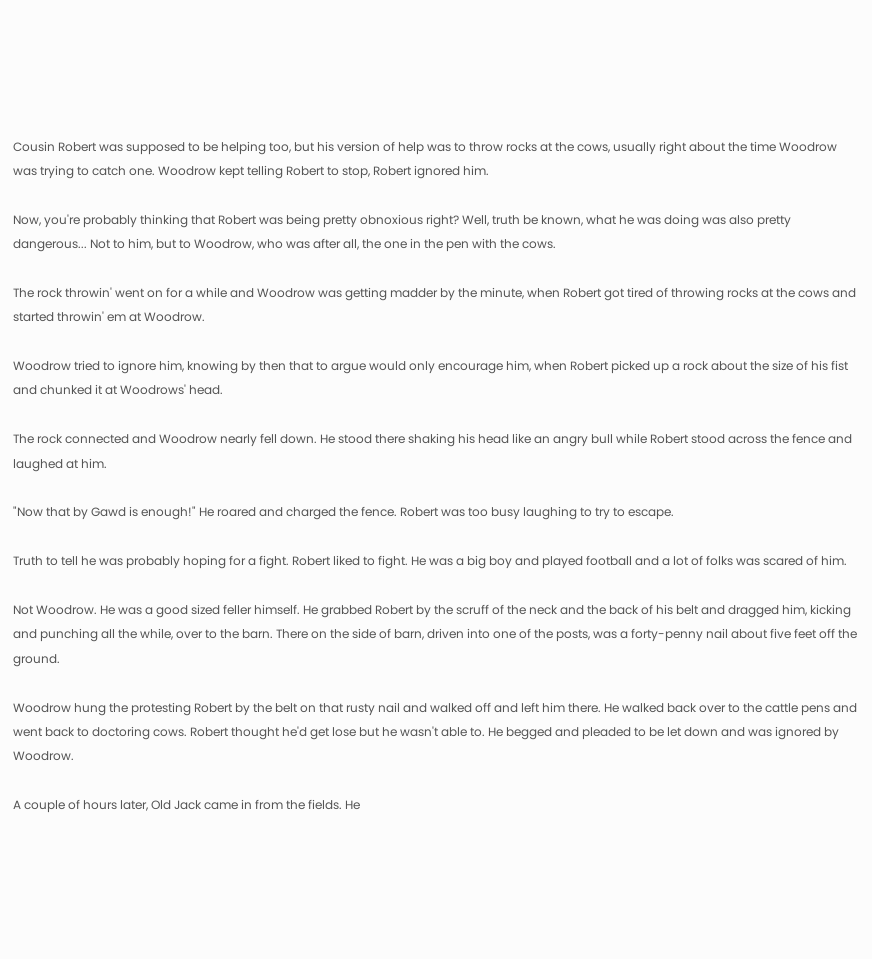Cousin Robert was supposed to be helping too, but his version of help was to throw rocks at the cows, usually right about the time Woodrow was trying to catch one. Woodrow kept telling Robert to stop, Robert ignored him.

Now, you're probably thinking that Robert was being pretty obnoxious right? Well, truth be known, what he was doing was also pretty dangerous... Not to him, but to Woodrow, who was after all, the one in the pen with the cows.

The rock throwin' went on for a while and Woodrow was getting madder by the minute, when Robert got tired of throwing rocks at the cows and started throwin' em at Woodrow.

Woodrow tried to ignore him, knowing by then that to argue would only encourage him, when Robert picked up a rock about the size of his fist and chunked it at Woodrows' head.

The rock connected and Woodrow nearly fell down. He stood there shaking his head like an angry bull while Robert stood across the fence and laughed at him.

"Now that by Gawd is enough!" He roared and charged the fence. Robert was too busy laughing to try to escape.

Truth to tell he was probably hoping for a fight. Robert liked to fight. He was a big boy and played football and a lot of folks was scared of him.

Not Woodrow. He was a good sized feller himself. He grabbed Robert by the scruff of the neck and the back of his belt and dragged him, kicking and punching all the while, over to the barn. There on the side of barn, driven into one of the posts, was a forty-penny nail about five feet off the ground.

Woodrow hung the protesting Robert by the belt on that rusty nail and walked off and left him there. He walked back over to the cattle pens and went back to doctoring cows. Robert thought he'd get lose but he wasn't able to. He begged and pleaded to be let down and was ignored by Woodrow.

A couple of hours later, Old Jack came in from the fields. He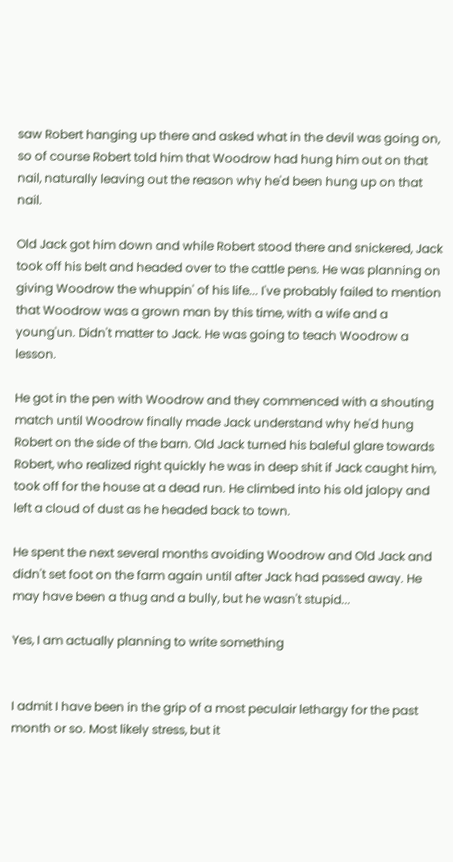saw Robert hanging up there and asked what in the devil was going on, so of course Robert told him that Woodrow had hung him out on that nail, naturally leaving out the reason why he'd been hung up on that nail.

Old Jack got him down and while Robert stood there and snickered, Jack took off his belt and headed over to the cattle pens. He was planning on giving Woodrow the whuppin' of his life... I've probably failed to mention that Woodrow was a grown man by this time, with a wife and a young'un. Didn't matter to Jack. He was going to teach Woodrow a lesson.

He got in the pen with Woodrow and they commenced with a shouting match until Woodrow finally made Jack understand why he'd hung Robert on the side of the barn. Old Jack turned his baleful glare towards Robert, who realized right quickly he was in deep shit if Jack caught him, took off for the house at a dead run. He climbed into his old jalopy and left a cloud of dust as he headed back to town.

He spent the next several months avoiding Woodrow and Old Jack and didn't set foot on the farm again until after Jack had passed away. He may have been a thug and a bully, but he wasn't stupid...

Yes, I am actually planning to write something


I admit I have been in the grip of a most peculair lethargy for the past month or so. Most likely stress, but it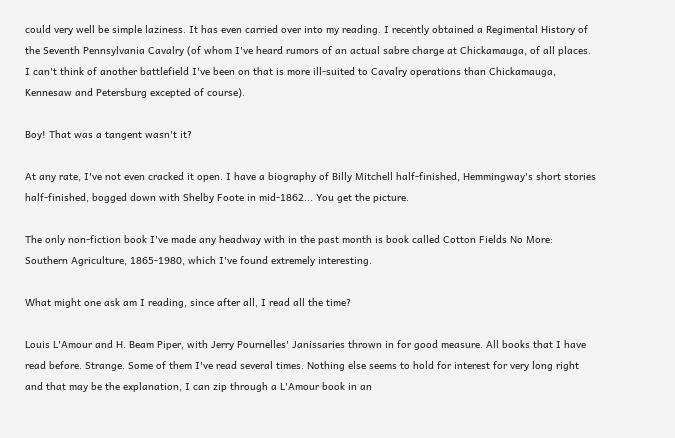could very well be simple laziness. It has even carried over into my reading. I recently obtained a Regimental History of the Seventh Pennsylvania Cavalry (of whom I've heard rumors of an actual sabre charge at Chickamauga, of all places. I can't think of another battlefield I've been on that is more ill-suited to Cavalry operations than Chickamauga, Kennesaw and Petersburg excepted of course).

Boy! That was a tangent wasn't it?

At any rate, I've not even cracked it open. I have a biography of Billy Mitchell half-finished, Hemmingway's short stories half-finished, bogged down with Shelby Foote in mid-1862... You get the picture.

The only non-fiction book I've made any headway with in the past month is book called Cotton Fields No More: Southern Agriculture, 1865-1980, which I've found extremely interesting.

What might one ask am I reading, since after all, I read all the time?

Louis L'Amour and H. Beam Piper, with Jerry Pournelles' Janissaries thrown in for good measure. All books that I have read before. Strange. Some of them I've read several times. Nothing else seems to hold for interest for very long right and that may be the explanation, I can zip through a L'Amour book in an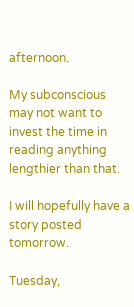afternoon.

My subconscious may not want to invest the time in reading anything lengthier than that.

I will hopefully have a story posted tomorrow.

Tuesday,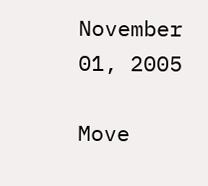November 01, 2005

Move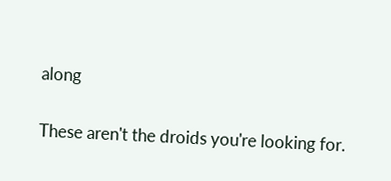along

These aren't the droids you're looking for.